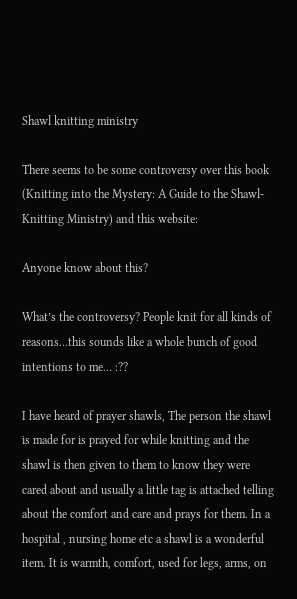Shawl knitting ministry

There seems to be some controversy over this book (Knitting into the Mystery: A Guide to the Shawl-Knitting Ministry) and this website:

Anyone know about this?

What’s the controversy? People knit for all kinds of reasons…this sounds like a whole bunch of good intentions to me… :??

I have heard of prayer shawls, The person the shawl is made for is prayed for while knitting and the shawl is then given to them to know they were cared about and usually a little tag is attached telling about the comfort and care and prays for them. In a hospital , nursing home etc a shawl is a wonderful item. It is warmth, comfort, used for legs, arms, on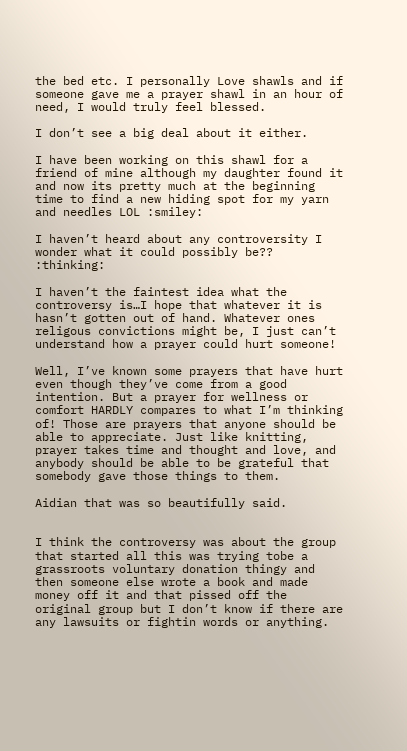the bed etc. I personally Love shawls and if someone gave me a prayer shawl in an hour of need, I would truly feel blessed.

I don’t see a big deal about it either.

I have been working on this shawl for a friend of mine although my daughter found it and now its pretty much at the beginning time to find a new hiding spot for my yarn and needles LOL :smiley:

I haven’t heard about any controversity I wonder what it could possibly be?? :thinking:

I haven’t the faintest idea what the controversy is…I hope that whatever it is hasn’t gotten out of hand. Whatever ones religous convictions might be, I just can’t understand how a prayer could hurt someone!

Well, I’ve known some prayers that have hurt even though they’ve come from a good intention. But a prayer for wellness or comfort HARDLY compares to what I’m thinking of! Those are prayers that anyone should be able to appreciate. Just like knitting, prayer takes time and thought and love, and anybody should be able to be grateful that somebody gave those things to them.

Aidian that was so beautifully said.


I think the controversy was about the group that started all this was trying tobe a grassroots voluntary donation thingy and then someone else wrote a book and made money off it and that pissed off the original group but I don’t know if there are any lawsuits or fightin words or anything.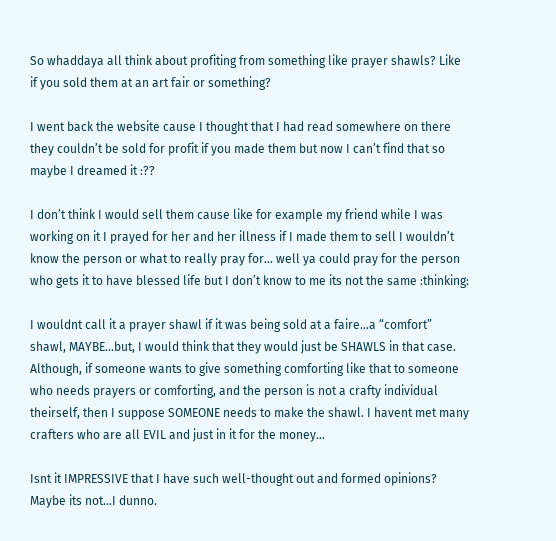So whaddaya all think about profiting from something like prayer shawls? Like if you sold them at an art fair or something?

I went back the website cause I thought that I had read somewhere on there they couldn’t be sold for profit if you made them but now I can’t find that so maybe I dreamed it :??

I don’t think I would sell them cause like for example my friend while I was working on it I prayed for her and her illness if I made them to sell I wouldn’t know the person or what to really pray for… well ya could pray for the person who gets it to have blessed life but I don’t know to me its not the same :thinking:

I wouldnt call it a prayer shawl if it was being sold at a faire…a “comfort” shawl, MAYBE…but, I would think that they would just be SHAWLS in that case. Although, if someone wants to give something comforting like that to someone who needs prayers or comforting, and the person is not a crafty individual theirself, then I suppose SOMEONE needs to make the shawl. I havent met many crafters who are all EVIL and just in it for the money…

Isnt it IMPRESSIVE that I have such well-thought out and formed opinions? Maybe its not…I dunno.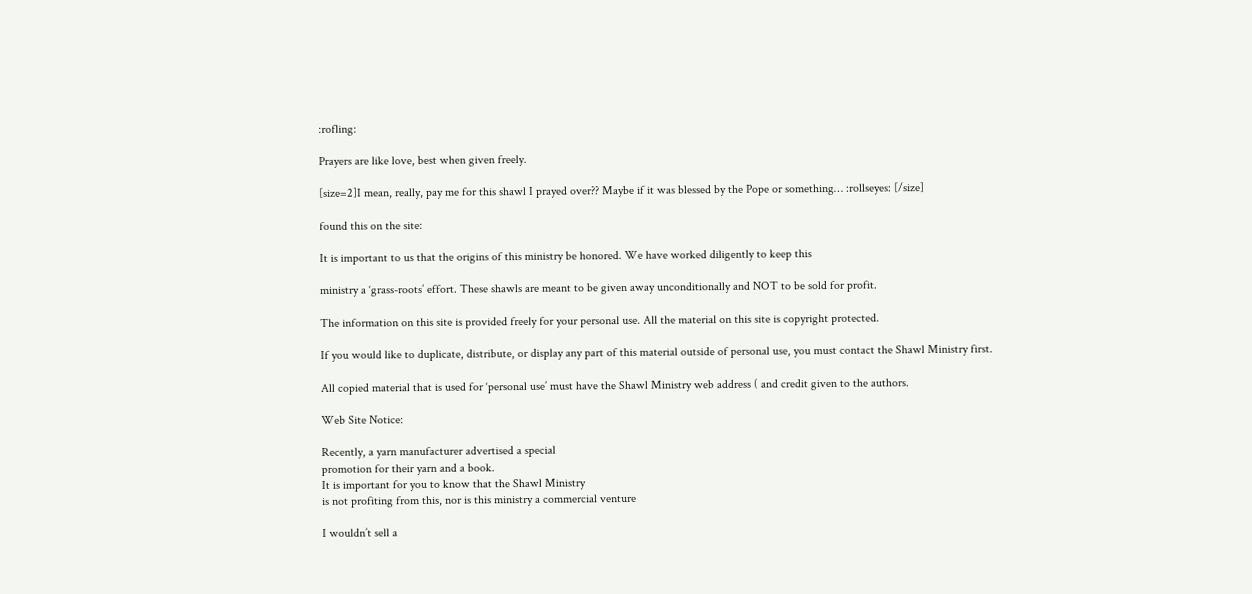:rofling:

Prayers are like love, best when given freely.

[size=2]I mean, really, pay me for this shawl I prayed over?? Maybe if it was blessed by the Pope or something… :rollseyes: [/size]

found this on the site:

It is important to us that the origins of this ministry be honored. We have worked diligently to keep this

ministry a ‘grass-roots’ effort. These shawls are meant to be given away unconditionally and NOT to be sold for profit.

The information on this site is provided freely for your personal use. All the material on this site is copyright protected.

If you would like to duplicate, distribute, or display any part of this material outside of personal use, you must contact the Shawl Ministry first.

All copied material that is used for ‘personal use’ must have the Shawl Ministry web address ( and credit given to the authors.

Web Site Notice:

Recently, a yarn manufacturer advertised a special
promotion for their yarn and a book.
It is important for you to know that the Shawl Ministry
is not profiting from this, nor is this ministry a commercial venture

I wouldn’t sell a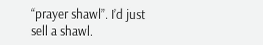“prayer shawl”. I’d just sell a shawl.